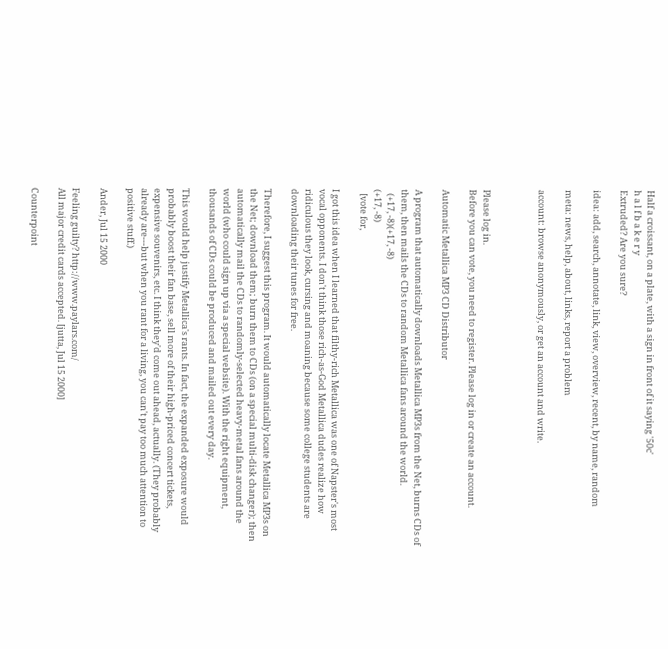Half a croissant, on a plate, with a sign in front of it saying '50c'
h a l f b a k e r y
Extruded? Are you sure?

idea: add, search, annotate, link, view, overview, recent, by name, random

meta: news, help, about, links, report a problem

account: browse anonymously, or get an account and write.



Please log in.
Before you can vote, you need to register. Please log in or create an account.

Automatic Metallica MP3 CD Distributor

A program that automatically downloads Metallica MP3s from the Net, burns CDs of them, then mails the CDs to random Metallica fans around the world.
  (+17, -8)(+17, -8)
(+17, -8)
  [vote for,

I got this idea when I learned that filthy-rich Metallica was one of Napster's most vocal opponents. I don't think those rich-as-God Metallica dudes realize how ridiculous they look, cursing and moaning because some college students are downloading their tunes for free.

Therefore, I suggest this program. It would automatically locate Metallica MP3s on the Net; download them; burn them to CDs (on a special multi-disk changer); then automatically mail the CDs to randomly-selected heavy-metal fans around the world (who could sign up via a special website). With the right equipment, thousands of CDs could be produced and mailed out every day.

This would help justify Metallica's rants. In fact, the expanded exposure would probably boost their fan base, sell more of their high-priced concert tickets, expensive souvenirs, etc. I think they'd come out ahead, actually. (They probably already are---but when you rant for a living, you can't pay too much attention to positive stuff.)

Ander, Jul 15 2000

Feeling guilty? http://www.paylars.com/
All major credit cards accepted. [jutta, Jul 15 2000]

Counterpoint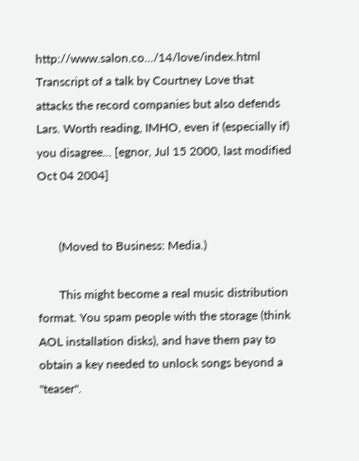http://www.salon.co.../14/love/index.html
Transcript of a talk by Courtney Love that attacks the record companies but also defends Lars. Worth reading, IMHO, even if (especially if) you disagree... [egnor, Jul 15 2000, last modified Oct 04 2004]


       (Moved to Business: Media.)

       This might become a real music distribution format. You spam people with the storage (think AOL installation disks), and have them pay to obtain a key needed to unlock songs beyond a "teaser".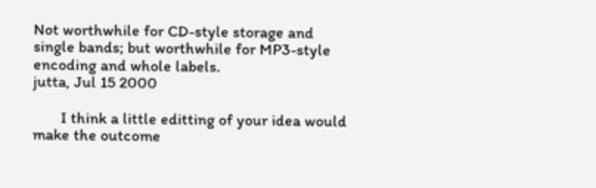Not worthwhile for CD-style storage and single bands; but worthwhile for MP3-style encoding and whole labels.
jutta, Jul 15 2000

       I think a little editting of your idea would make the outcome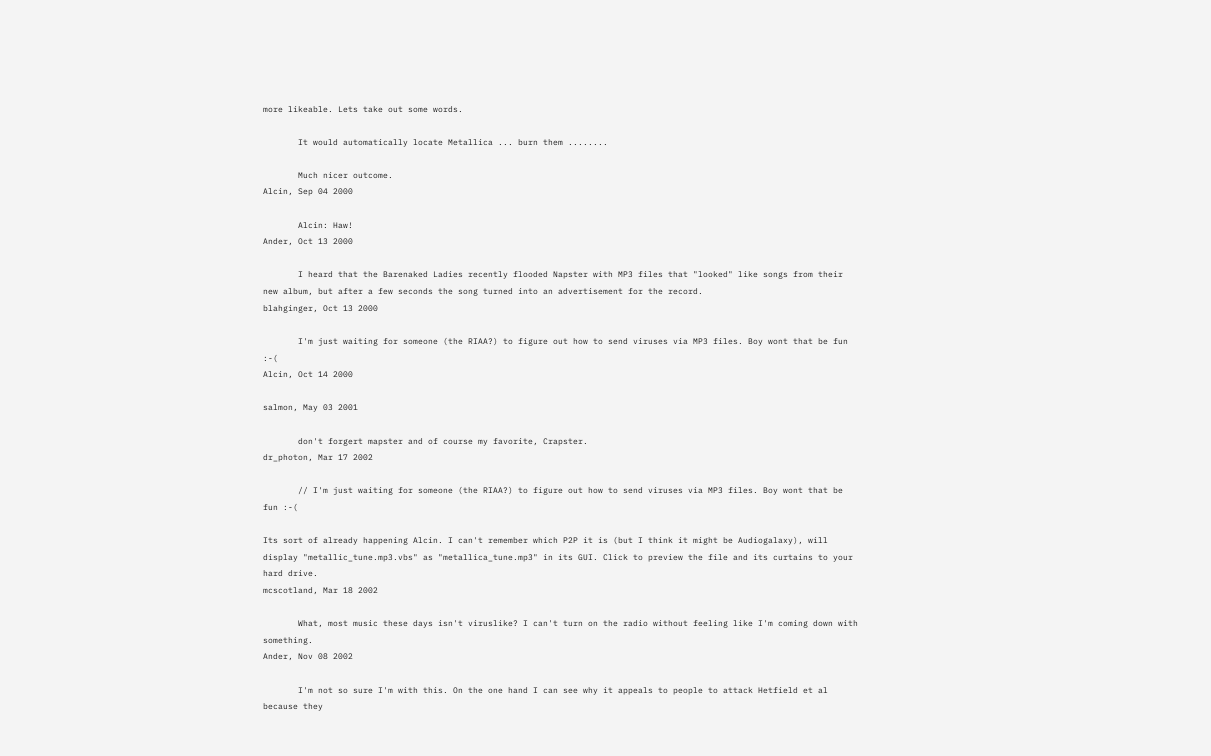more likeable. Lets take out some words.

       It would automatically locate Metallica ... burn them ........

       Much nicer outcome.
Alcin, Sep 04 2000

       Alcin: Haw!
Ander, Oct 13 2000

       I heard that the Barenaked Ladies recently flooded Napster with MP3 files that "looked" like songs from their new album, but after a few seconds the song turned into an advertisement for the record.
blahginger, Oct 13 2000

       I'm just waiting for someone (the RIAA?) to figure out how to send viruses via MP3 files. Boy wont that be fun :-(
Alcin, Oct 14 2000

salmon, May 03 2001

       don't forgert mapster and of course my favorite, Crapster.
dr_photon, Mar 17 2002

       // I'm just waiting for someone (the RIAA?) to figure out how to send viruses via MP3 files. Boy wont that be fun :-(

Its sort of already happening Alcin. I can't remember which P2P it is (but I think it might be Audiogalaxy), will display "metallic_tune.mp3.vbs" as "metallica_tune.mp3" in its GUI. Click to preview the file and its curtains to your hard drive.
mcscotland, Mar 18 2002

       What, most music these days isn't viruslike? I can't turn on the radio without feeling like I'm coming down with something.
Ander, Nov 08 2002

       I'm not so sure I'm with this. On the one hand I can see why it appeals to people to attack Hetfield et al because they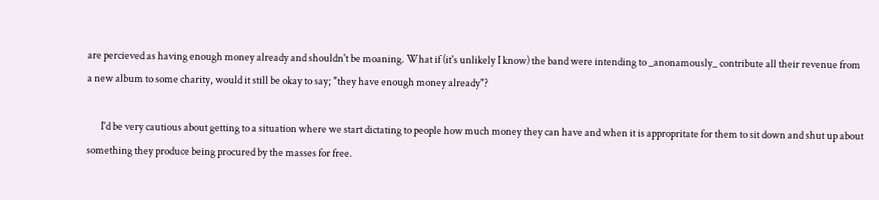are percieved as having enough money already and shouldn't be moaning. What if (it's unlikely I know) the band were intending to _anonamously_ contribute all their revenue from a new album to some charity, would it still be okay to say; "they have enough money already"?

       I'd be very cautious about getting to a situation where we start dictating to people how much money they can have and when it is appropritate for them to sit down and shut up about something they produce being procured by the masses for free.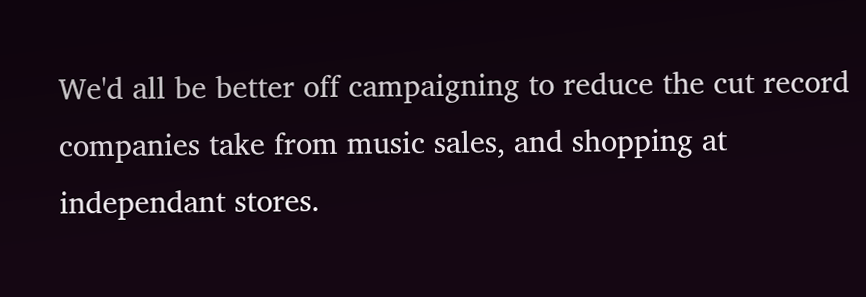We'd all be better off campaigning to reduce the cut record companies take from music sales, and shopping at independant stores.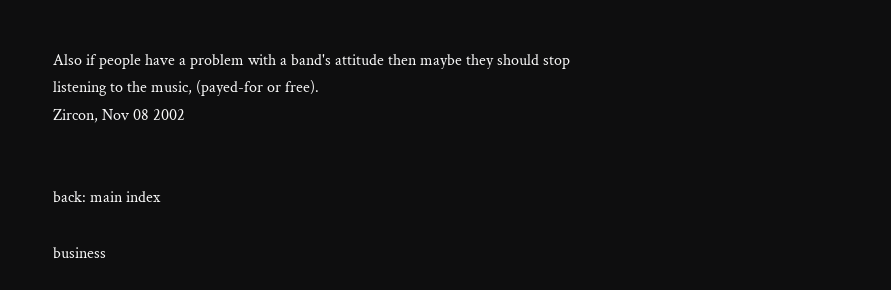Also if people have a problem with a band's attitude then maybe they should stop listening to the music, (payed-for or free).
Zircon, Nov 08 2002


back: main index

business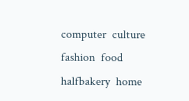computer  culture  fashion  food  halfbakery  home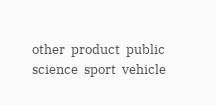other  product  public  science  sport  vehicle